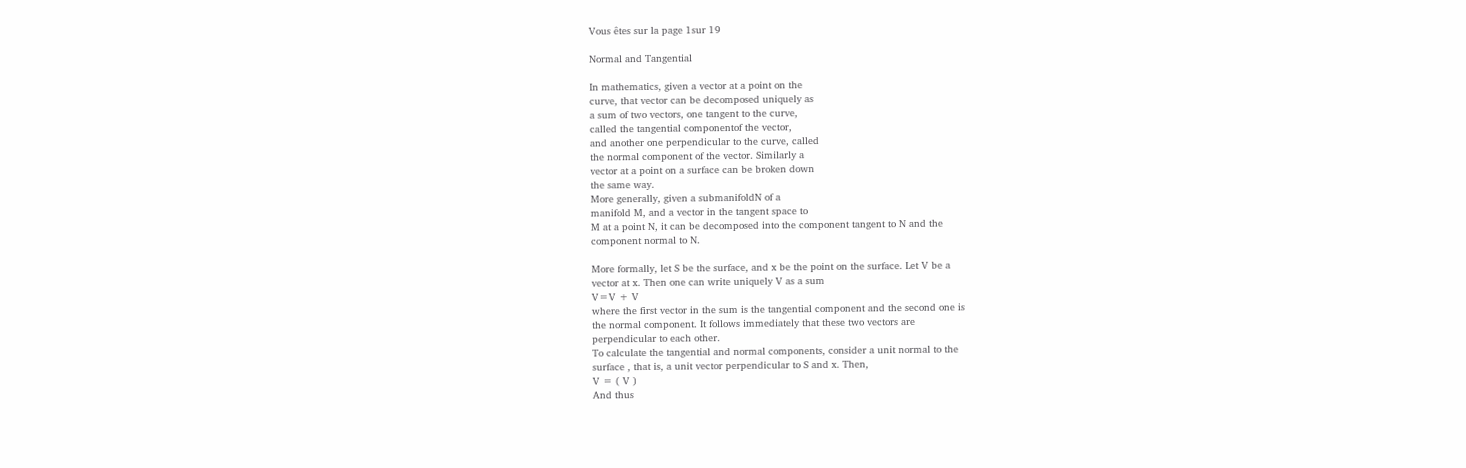Vous êtes sur la page 1sur 19

Normal and Tangential

In mathematics, given a vector at a point on the
curve, that vector can be decomposed uniquely as
a sum of two vectors, one tangent to the curve,
called the tangential componentof the vector,
and another one perpendicular to the curve, called
the normal component of the vector. Similarly a
vector at a point on a surface can be broken down
the same way.
More generally, given a submanifoldN of a
manifold M, and a vector in the tangent space to
M at a point N, it can be decomposed into the component tangent to N and the
component normal to N.

More formally, let S be the surface, and x be the point on the surface. Let V be a
vector at x. Then one can write uniquely V as a sum
V=V + V
where the first vector in the sum is the tangential component and the second one is
the normal component. It follows immediately that these two vectors are
perpendicular to each other.
To calculate the tangential and normal components, consider a unit normal to the
surface , that is, a unit vector perpendicular to S and x. Then,
V = ( V )
And thus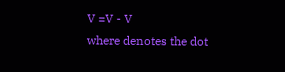V =V - V
where denotes the dot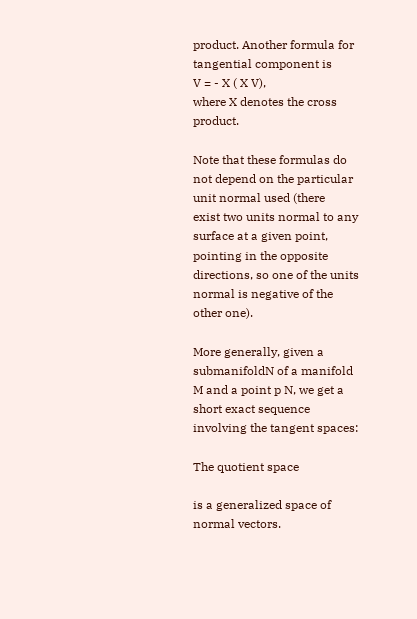product. Another formula for tangential component is
V = - X ( X V),
where X denotes the cross product.

Note that these formulas do not depend on the particular unit normal used (there
exist two units normal to any surface at a given point, pointing in the opposite
directions, so one of the units normal is negative of the other one).

More generally, given a submanifoldN of a manifold M and a point p N, we get a
short exact sequence involving the tangent spaces:

The quotient space

is a generalized space of normal vectors.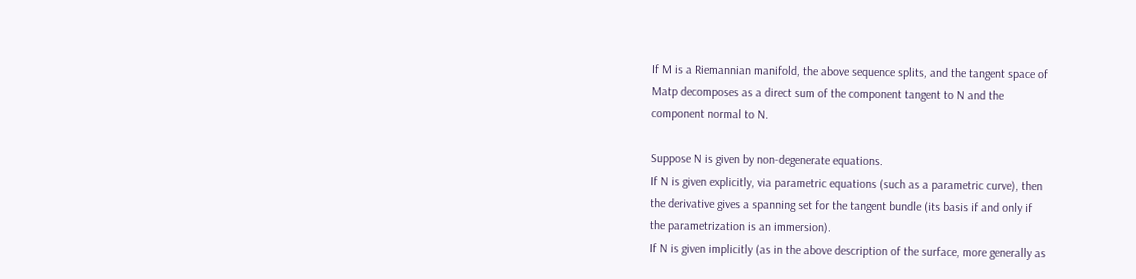If M is a Riemannian manifold, the above sequence splits, and the tangent space of
Matp decomposes as a direct sum of the component tangent to N and the
component normal to N.

Suppose N is given by non-degenerate equations.
If N is given explicitly, via parametric equations (such as a parametric curve), then
the derivative gives a spanning set for the tangent bundle (its basis if and only if
the parametrization is an immersion).
If N is given implicitly (as in the above description of the surface, more generally as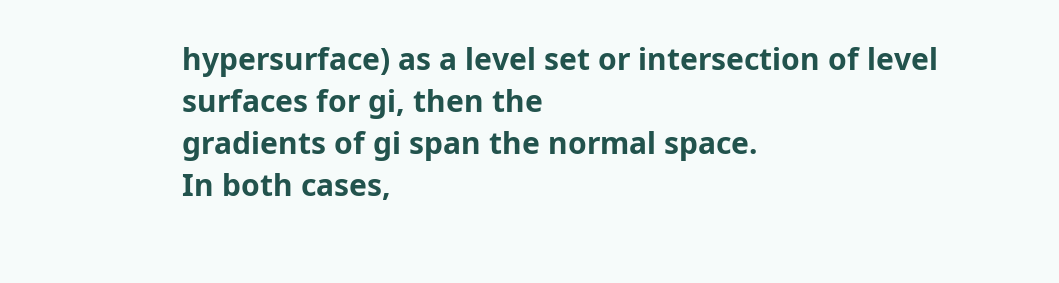hypersurface) as a level set or intersection of level surfaces for gi, then the
gradients of gi span the normal space.
In both cases,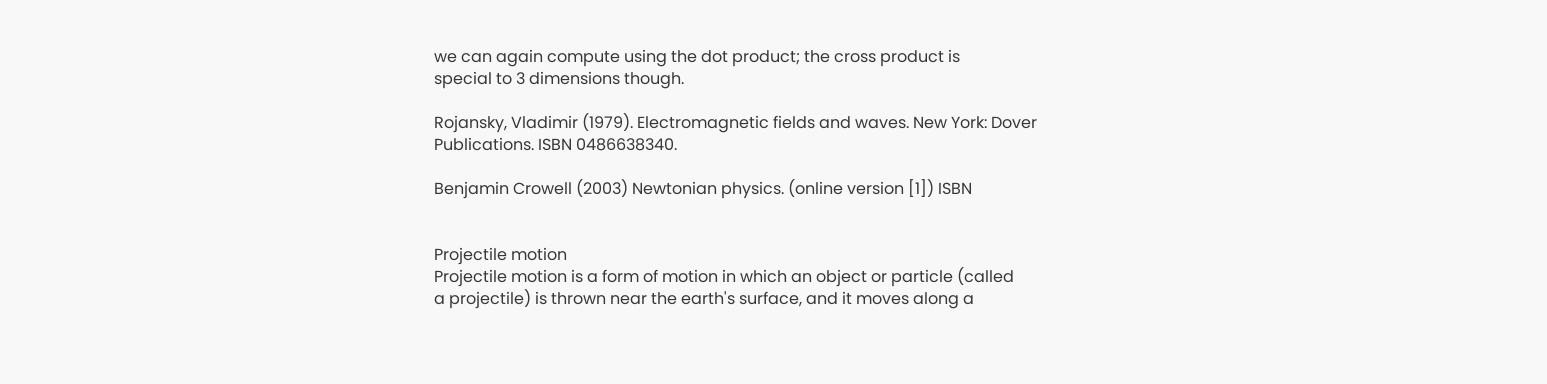we can again compute using the dot product; the cross product is
special to 3 dimensions though.

Rojansky, Vladimir (1979). Electromagnetic fields and waves. New York: Dover
Publications. ISBN 0486638340.

Benjamin Crowell (2003) Newtonian physics. (online version [1]) ISBN


Projectile motion
Projectile motion is a form of motion in which an object or particle (called
a projectile) is thrown near the earth's surface, and it moves along a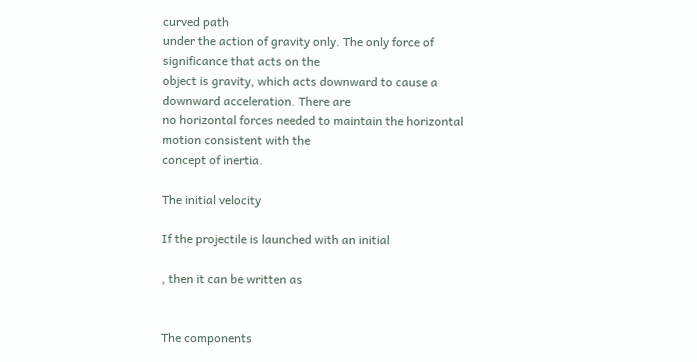curved path
under the action of gravity only. The only force of significance that acts on the
object is gravity, which acts downward to cause a downward acceleration. There are
no horizontal forces needed to maintain the horizontal motion consistent with the
concept of inertia.

The initial velocity

If the projectile is launched with an initial

, then it can be written as


The components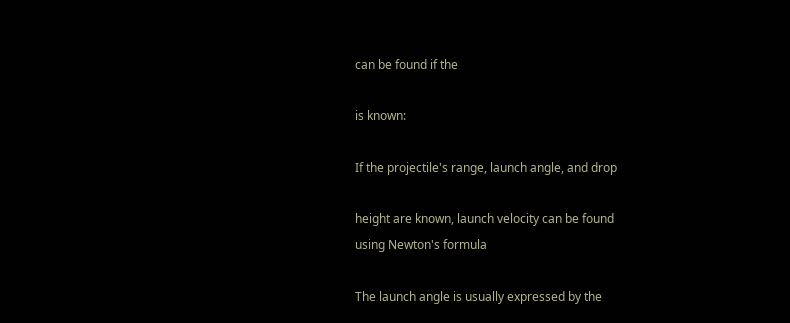can be found if the

is known:

If the projectile's range, launch angle, and drop

height are known, launch velocity can be found
using Newton's formula

The launch angle is usually expressed by the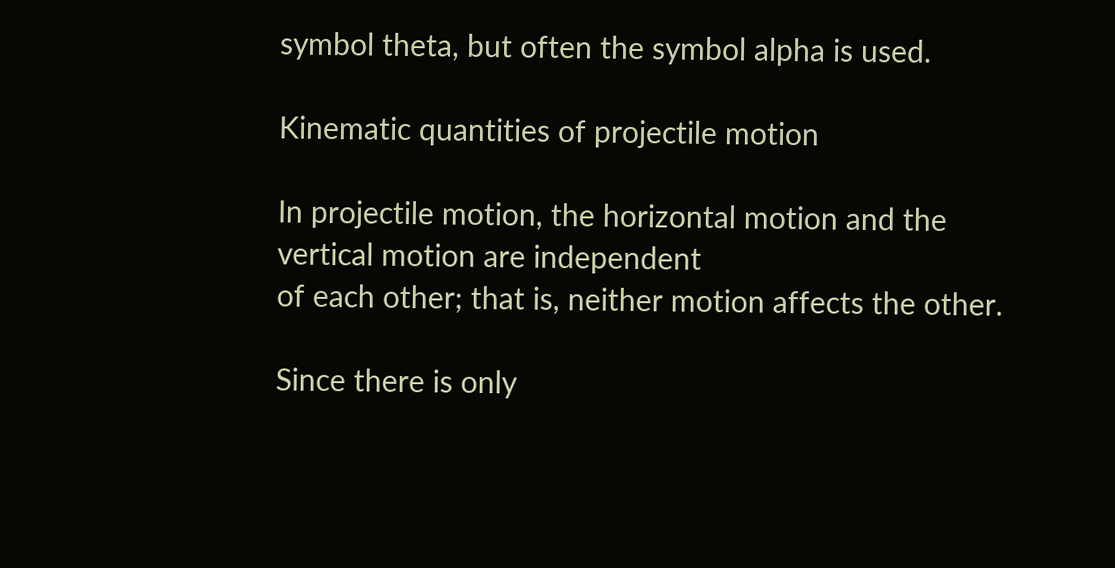symbol theta, but often the symbol alpha is used.

Kinematic quantities of projectile motion

In projectile motion, the horizontal motion and the vertical motion are independent
of each other; that is, neither motion affects the other.

Since there is only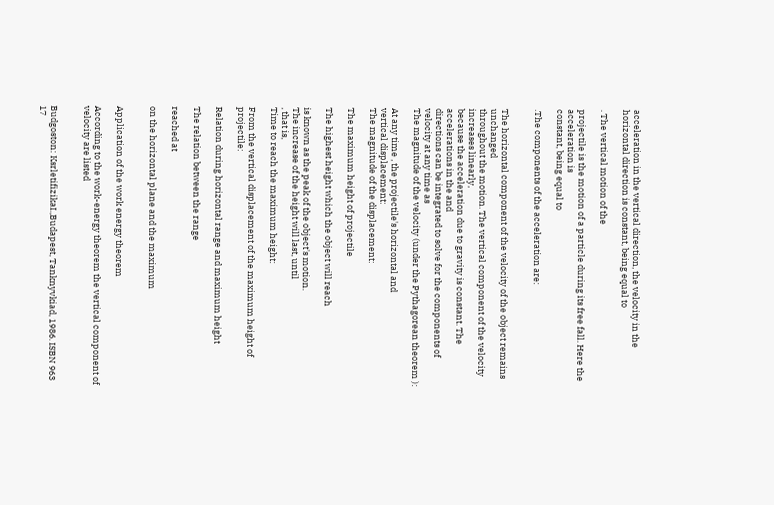acceleration in the vertical direction, the velocity in the
horizontal direction is constant, being equal to

. The vertical motion of the

projectile is the motion of a particle during its free fall. Here the acceleration is
constant, being equal to

.The components of the acceleration are:


The horizontal component of the velocity of the object remains unchanged
throughout the motion. The vertical component of the velocity increases linearly,
because the acceleration due to gravity is constant. The accelerations in the and
directions can be integrated to solve for the components of velocity at any time as
The magnitude of the velocity (under the Pythagorean theorem ):

At any time , the projectile's horizontal and
vertical displacement:
The magnitude of the displacement:

The maximum height of projectile

The highest height which the object will reach

is known as the peak of the object's motion.
The increase of the height will last, until
, that is,
Time to reach the maximum height:

From the vertical displacement of the maximum height of projectile:

Relation during horizontal range and maximum height

The relation between the range

reached at

on the horizontal plane and the maximum


Application of the work energy theorem

According to the work-energy theorem the vertical component of velocity are listed


Budgoston: KsrletifizikaI.,Budapest, Tanknyvkiad, 1986. ISBN 963 17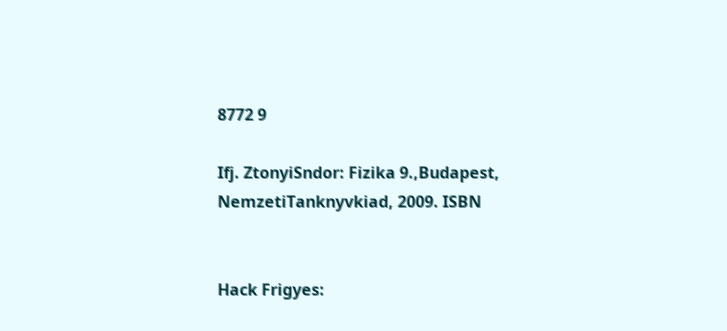8772 9

Ifj. ZtonyiSndor: Fizika 9.,Budapest, NemzetiTanknyvkiad, 2009. ISBN


Hack Frigyes: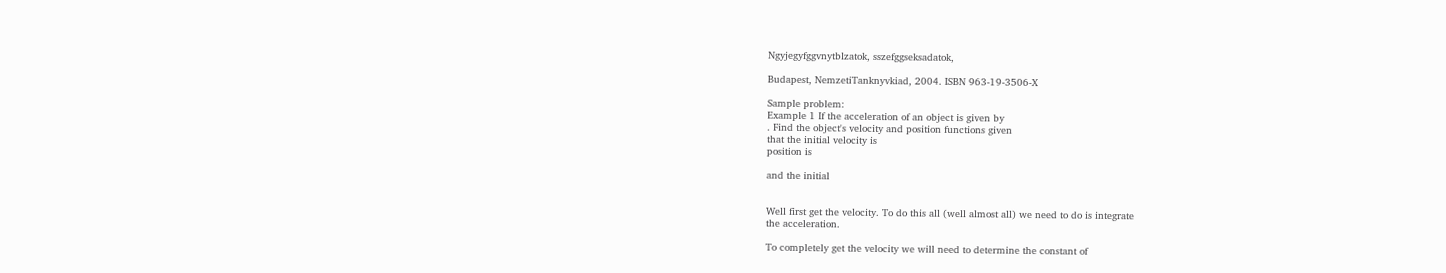Ngyjegyfggvnytblzatok, sszefggseksadatok,

Budapest, NemzetiTanknyvkiad, 2004. ISBN 963-19-3506-X

Sample problem:
Example 1 If the acceleration of an object is given by
. Find the object's velocity and position functions given
that the initial velocity is
position is

and the initial


Well first get the velocity. To do this all (well almost all) we need to do is integrate
the acceleration.

To completely get the velocity we will need to determine the constant of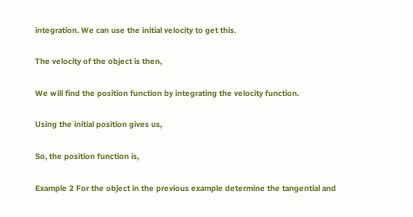integration. We can use the initial velocity to get this.

The velocity of the object is then,

We will find the position function by integrating the velocity function.

Using the initial position gives us,

So, the position function is,

Example 2 For the object in the previous example determine the tangential and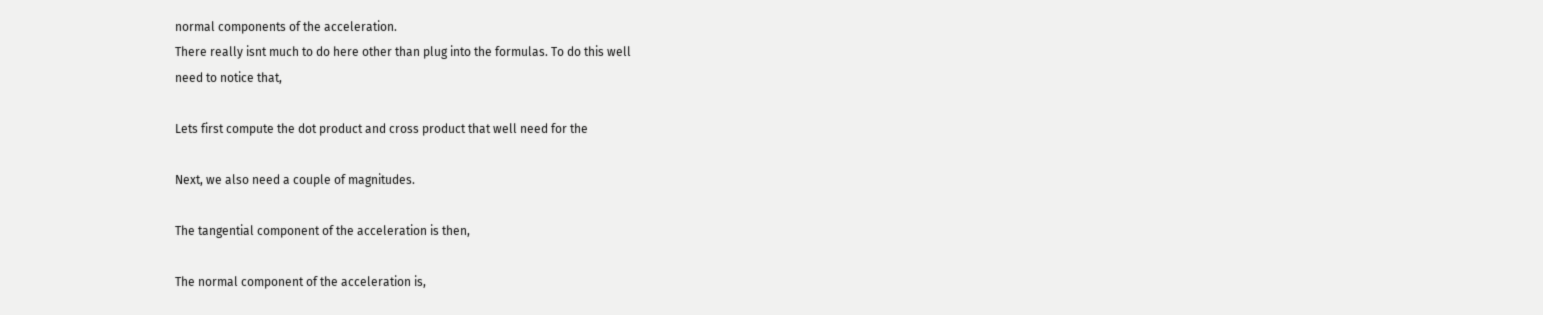normal components of the acceleration.
There really isnt much to do here other than plug into the formulas. To do this well
need to notice that,

Lets first compute the dot product and cross product that well need for the

Next, we also need a couple of magnitudes.

The tangential component of the acceleration is then,

The normal component of the acceleration is,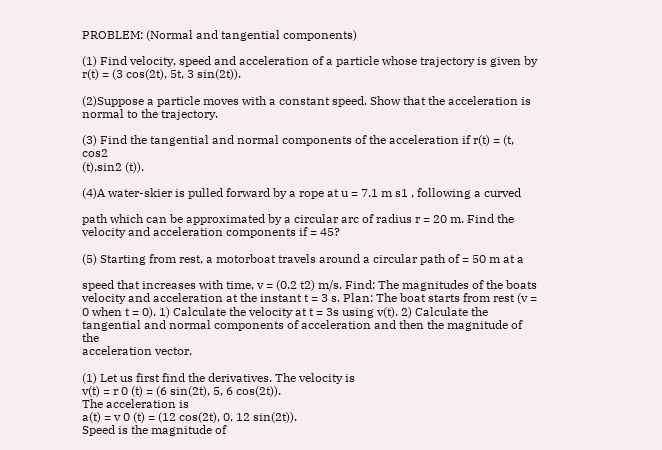PROBLEM: (Normal and tangential components)

(1) Find velocity, speed and acceleration of a particle whose trajectory is given by
r(t) = (3 cos(2t), 5t, 3 sin(2t)).

(2)Suppose a particle moves with a constant speed. Show that the acceleration is
normal to the trajectory.

(3) Find the tangential and normal components of the acceleration if r(t) = (t, cos2
(t),sin2 (t)).

(4)A water-skier is pulled forward by a rope at u = 7.1 m s1 , following a curved

path which can be approximated by a circular arc of radius r = 20 m. Find the
velocity and acceleration components if = 45?

(5) Starting from rest, a motorboat travels around a circular path of = 50 m at a

speed that increases with time, v = (0.2 t2) m/s. Find: The magnitudes of the boats
velocity and acceleration at the instant t = 3 s. Plan: The boat starts from rest (v =
0 when t = 0). 1) Calculate the velocity at t = 3s using v(t). 2) Calculate the
tangential and normal components of acceleration and then the magnitude of the
acceleration vector.

(1) Let us first find the derivatives. The velocity is
v(t) = r 0 (t) = (6 sin(2t), 5, 6 cos(2t)).
The acceleration is
a(t) = v 0 (t) = (12 cos(2t), 0, 12 sin(2t)).
Speed is the magnitude of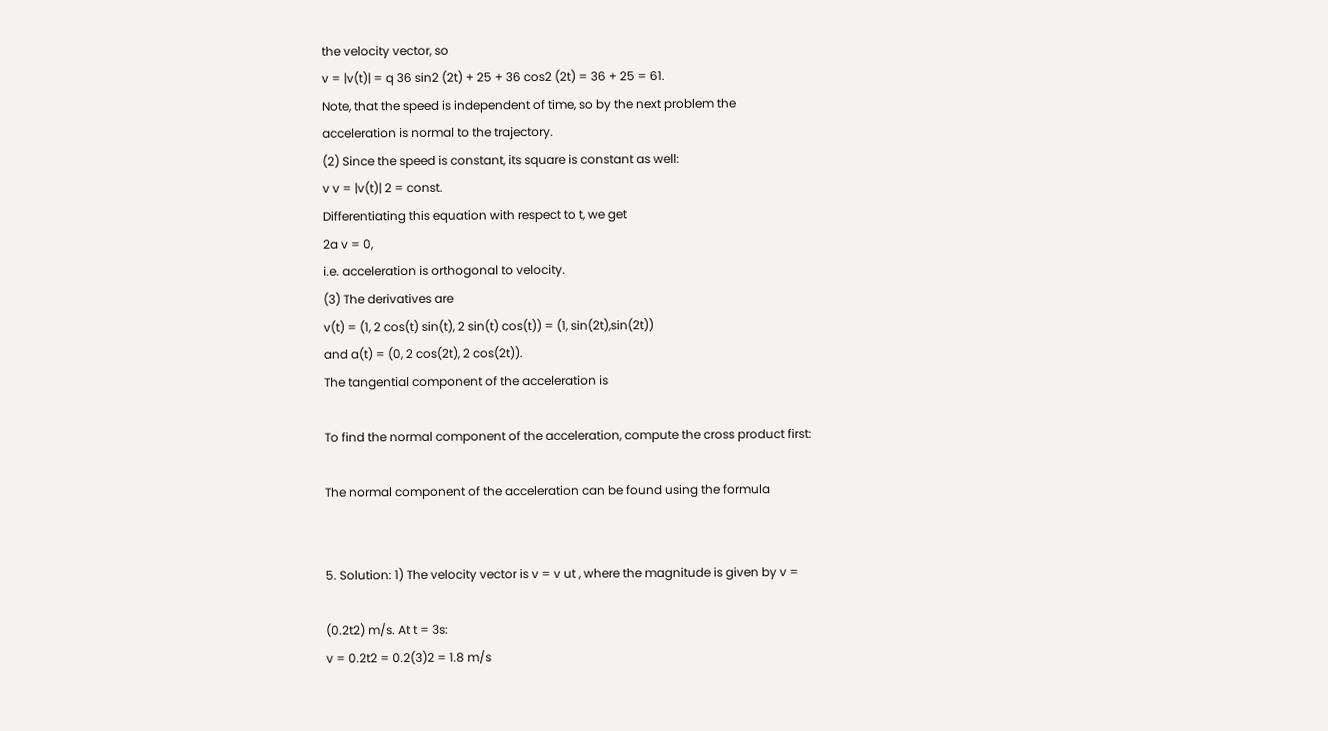the velocity vector, so
v = |v(t)| = q 36 sin2 (2t) + 25 + 36 cos2 (2t) = 36 + 25 = 61.
Note, that the speed is independent of time, so by the next problem the
acceleration is normal to the trajectory.
(2) Since the speed is constant, its square is constant as well:
v v = |v(t)| 2 = const.
Differentiating this equation with respect to t, we get
2a v = 0,
i.e. acceleration is orthogonal to velocity.
(3) The derivatives are
v(t) = (1, 2 cos(t) sin(t), 2 sin(t) cos(t)) = (1, sin(2t),sin(2t))
and a(t) = (0, 2 cos(2t), 2 cos(2t)).
The tangential component of the acceleration is

To find the normal component of the acceleration, compute the cross product first:

The normal component of the acceleration can be found using the formula


5. Solution: 1) The velocity vector is v = v ut , where the magnitude is given by v =

(0.2t2) m/s. At t = 3s:
v = 0.2t2 = 0.2(3)2 = 1.8 m/s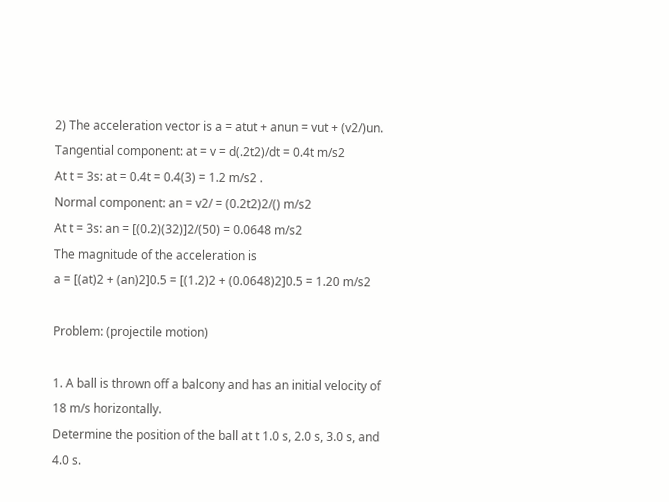2) The acceleration vector is a = atut + anun = vut + (v2/)un.
Tangential component: at = v = d(.2t2)/dt = 0.4t m/s2
At t = 3s: at = 0.4t = 0.4(3) = 1.2 m/s2 .
Normal component: an = v2/ = (0.2t2)2/() m/s2
At t = 3s: an = [(0.2)(32)]2/(50) = 0.0648 m/s2
The magnitude of the acceleration is
a = [(at)2 + (an)2]0.5 = [(1.2)2 + (0.0648)2]0.5 = 1.20 m/s2

Problem: (projectile motion)

1. A ball is thrown off a balcony and has an initial velocity of 18 m/s horizontally.
Determine the position of the ball at t 1.0 s, 2.0 s, 3.0 s, and 4.0 s.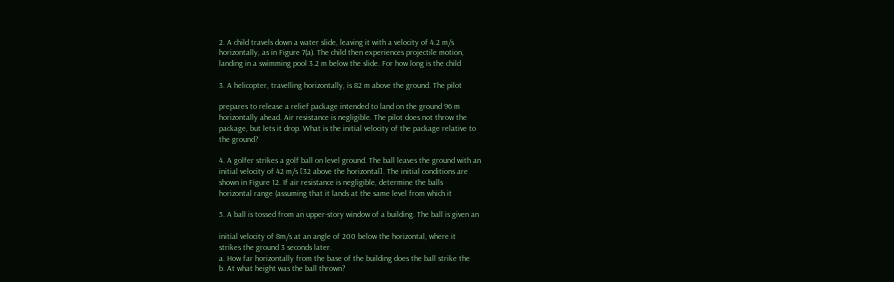2. A child travels down a water slide, leaving it with a velocity of 4.2 m/s
horizontally, as in Figure 7(a). The child then experiences projectile motion,
landing in a swimming pool 3.2 m below the slide. For how long is the child

3. A helicopter, travelling horizontally, is 82 m above the ground. The pilot

prepares to release a relief package intended to land on the ground 96 m
horizontally ahead. Air resistance is negligible. The pilot does not throw the
package, but lets it drop. What is the initial velocity of the package relative to
the ground?

4. A golfer strikes a golf ball on level ground. The ball leaves the ground with an
initial velocity of 42 m/s [32 above the horizontal]. The initial conditions are
shown in Figure 12. If air resistance is negligible, determine the balls
horizontal range (assuming that it lands at the same level from which it

5. A ball is tossed from an upper-story window of a building. The ball is given an

initial velocity of 8m/s at an angle of 200 below the horizontal, where it
strikes the ground 3 seconds later.
a. How far horizontally from the base of the building does the ball strike the
b. At what height was the ball thrown?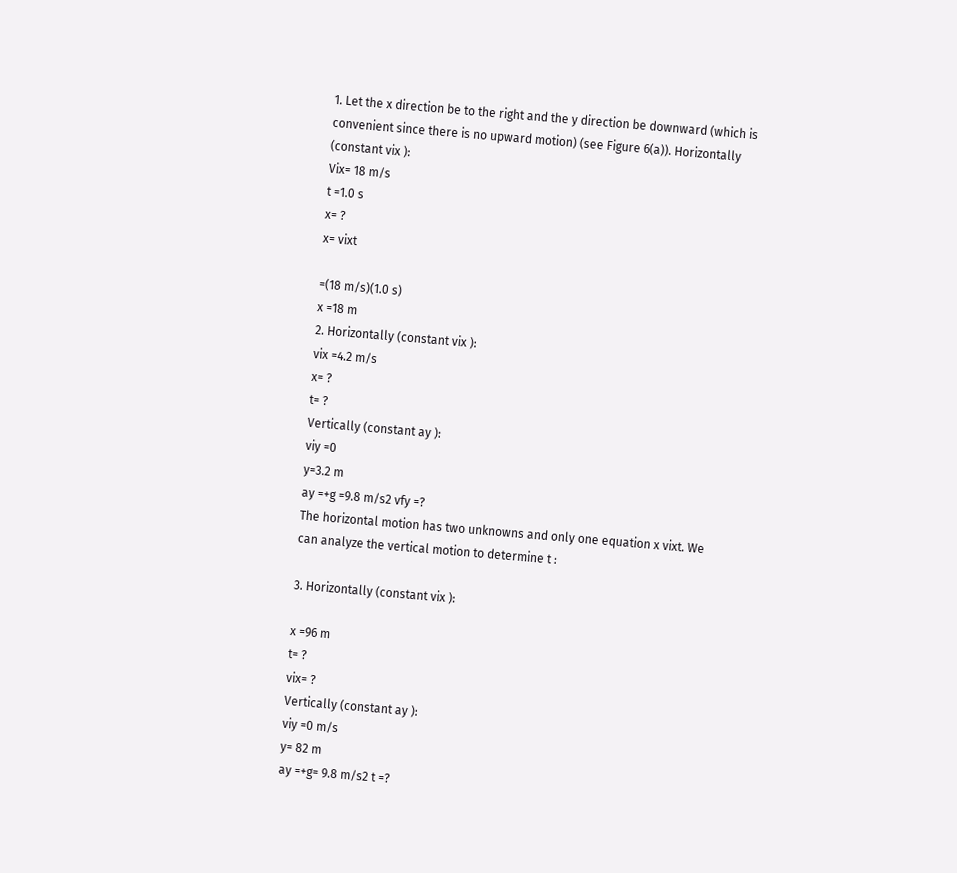1. Let the x direction be to the right and the y direction be downward (which is
convenient since there is no upward motion) (see Figure 6(a)). Horizontally
(constant vix ):
Vix= 18 m/s
t =1.0 s
x= ?
x= vixt

=(18 m/s)(1.0 s)
x =18 m
2. Horizontally (constant vix ):
vix =4.2 m/s
x= ?
t= ?
Vertically (constant ay ):
viy =0
y=3.2 m
ay =+g =9.8 m/s2 vfy =?
The horizontal motion has two unknowns and only one equation x vixt. We
can analyze the vertical motion to determine t :

3. Horizontally (constant vix ):

x =96 m
t= ?
vix= ?
Vertically (constant ay ):
viy =0 m/s
y= 82 m
ay =+g= 9.8 m/s2 t =?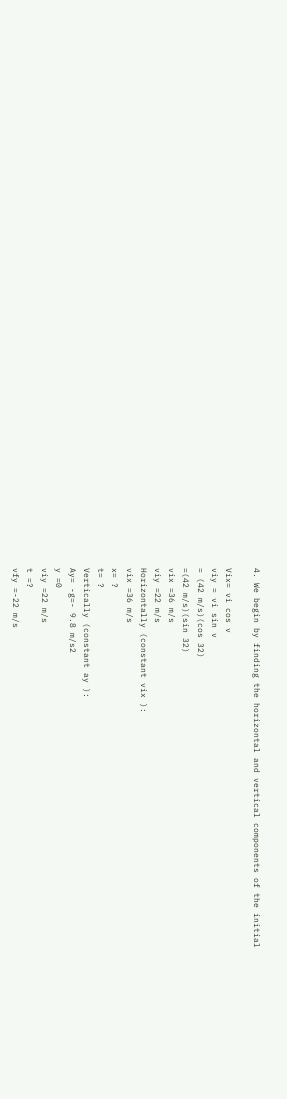4. We begin by finding the horizontal and vertical components of the initial

Vix= vi cos v
viy = vi sin v
= (42 m/s)(cos 32)
=(42 m/s)(sin 32)
vix =36 m/s
viy =22 m/s
Horizontally (constant vix ):
vix =36 m/s
x= ?
t= ?
Vertically (constant ay ):
Ay= -g=- 9.8 m/s2
y =0
viy =22 m/s
t =?
vfy =-22 m/s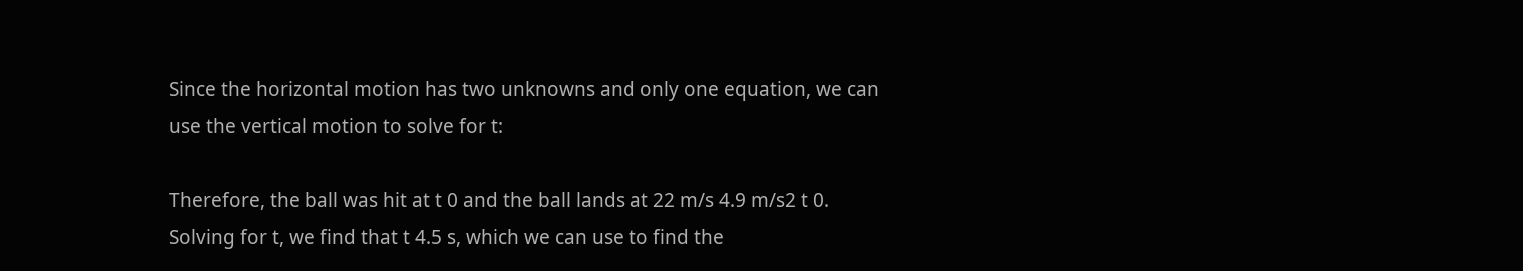Since the horizontal motion has two unknowns and only one equation, we can
use the vertical motion to solve for t:

Therefore, the ball was hit at t 0 and the ball lands at 22 m/s 4.9 m/s2 t 0.
Solving for t, we find that t 4.5 s, which we can use to find the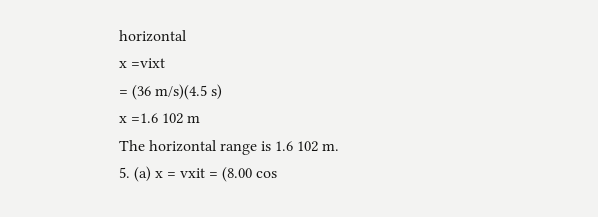horizontal
x =vixt
= (36 m/s)(4.5 s)
x =1.6 102 m
The horizontal range is 1.6 102 m.
5. (a) x = vxit = (8.00 cos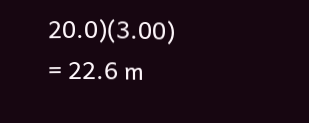20.0)(3.00)
= 22.6 m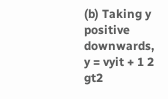(b) Taking y positive downwards,
y = vyit + 1 2 gt2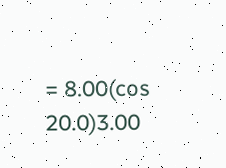= 8.00(cos 20.0)3.00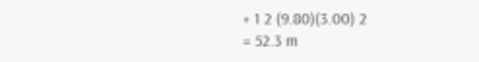+ 1 2 (9.80)(3.00) 2
= 52.3 m